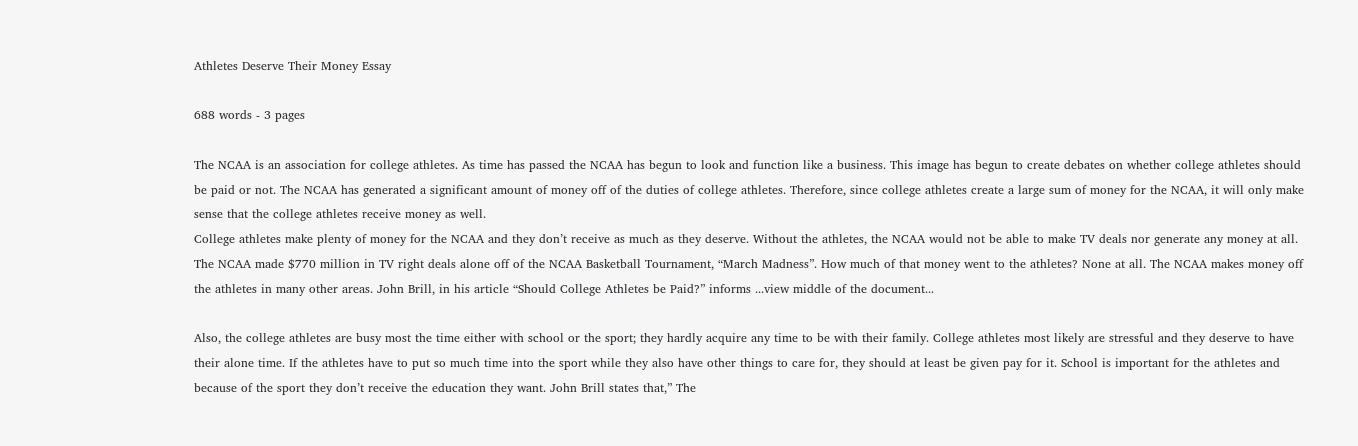Athletes Deserve Their Money Essay

688 words - 3 pages

The NCAA is an association for college athletes. As time has passed the NCAA has begun to look and function like a business. This image has begun to create debates on whether college athletes should be paid or not. The NCAA has generated a significant amount of money off of the duties of college athletes. Therefore, since college athletes create a large sum of money for the NCAA, it will only make sense that the college athletes receive money as well.
College athletes make plenty of money for the NCAA and they don’t receive as much as they deserve. Without the athletes, the NCAA would not be able to make TV deals nor generate any money at all. The NCAA made $770 million in TV right deals alone off of the NCAA Basketball Tournament, “March Madness”. How much of that money went to the athletes? None at all. The NCAA makes money off the athletes in many other areas. John Brill, in his article “Should College Athletes be Paid?” informs ...view middle of the document...

Also, the college athletes are busy most the time either with school or the sport; they hardly acquire any time to be with their family. College athletes most likely are stressful and they deserve to have their alone time. If the athletes have to put so much time into the sport while they also have other things to care for, they should at least be given pay for it. School is important for the athletes and because of the sport they don’t receive the education they want. John Brill states that,” The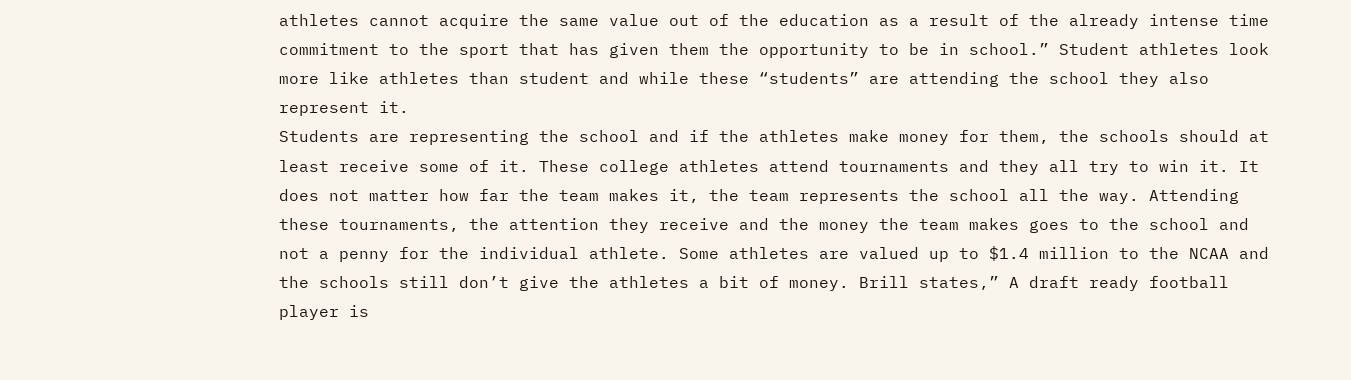athletes cannot acquire the same value out of the education as a result of the already intense time commitment to the sport that has given them the opportunity to be in school.” Student athletes look more like athletes than student and while these “students” are attending the school they also represent it.
Students are representing the school and if the athletes make money for them, the schools should at least receive some of it. These college athletes attend tournaments and they all try to win it. It does not matter how far the team makes it, the team represents the school all the way. Attending these tournaments, the attention they receive and the money the team makes goes to the school and not a penny for the individual athlete. Some athletes are valued up to $1.4 million to the NCAA and the schools still don’t give the athletes a bit of money. Brill states,” A draft ready football player is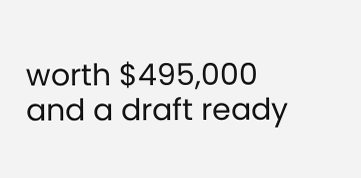worth $495,000 and a draft ready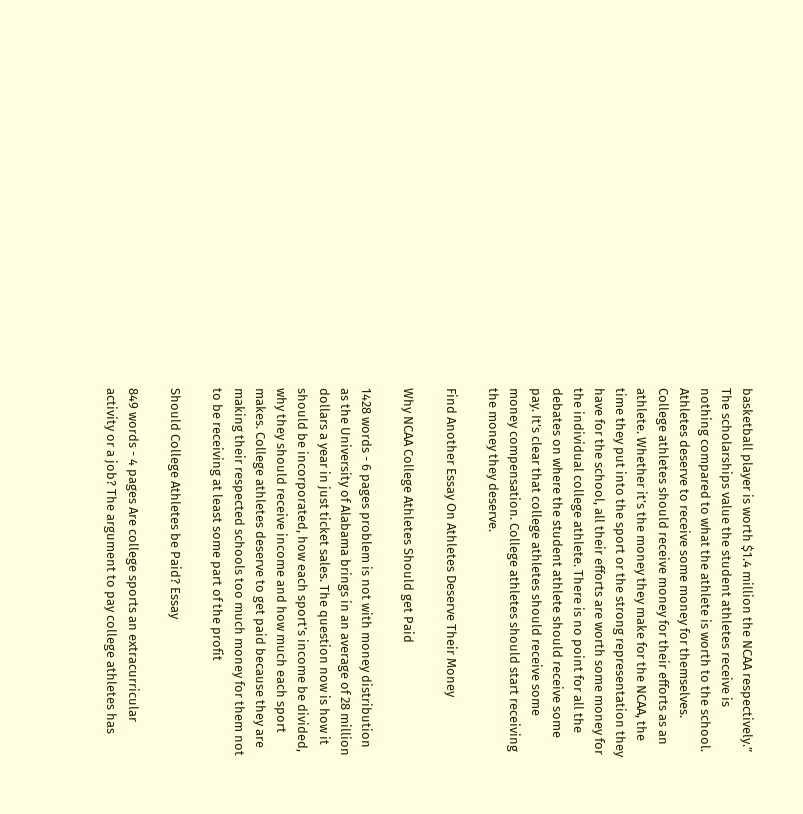basketball player is worth $1.4 million the NCAA respectively.” The scholarships value the student athletes receive is nothing compared to what the athlete is worth to the school. Athletes deserve to receive some money for themselves.
College athletes should receive money for their efforts as an athlete. Whether it’s the money they make for the NCAA, the time they put into the sport or the strong representation they have for the school, all their efforts are worth some money for the individual college athlete. There is no point for all the debates on where the student athlete should receive some pay. It’s clear that college athletes should receive some money compensation. College athletes should start receiving the money they deserve.

Find Another Essay On Athletes Deserve Their Money

Why NCAA College Athletes Should get Paid

1428 words - 6 pages problem is not with money distribution as the University of Alabama brings in an average of 28 million dollars a year in just ticket sales. The question now is how it should be incorporated, how each sport’s income be divided, why they should receive income and how much each sport makes. College athletes deserve to get paid because they are making their respected schools too much money for them not to be receiving at least some part of the profit

Should College Athletes be Paid? Essay

849 words - 4 pages Are college sports an extracurricular activity or a job? The argument to pay college athletes has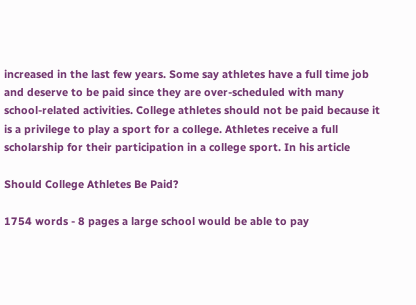increased in the last few years. Some say athletes have a full time job and deserve to be paid since they are over-scheduled with many school-related activities. College athletes should not be paid because it is a privilege to play a sport for a college. Athletes receive a full scholarship for their participation in a college sport. In his article

Should College Athletes Be Paid?

1754 words - 8 pages a large school would be able to pay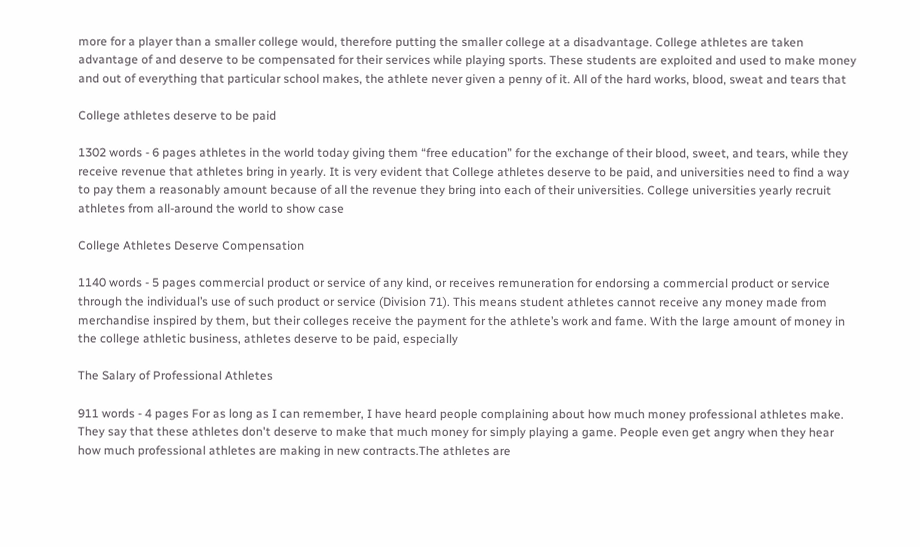more for a player than a smaller college would, therefore putting the smaller college at a disadvantage. College athletes are taken advantage of and deserve to be compensated for their services while playing sports. These students are exploited and used to make money and out of everything that particular school makes, the athlete never given a penny of it. All of the hard works, blood, sweat and tears that

College athletes deserve to be paid

1302 words - 6 pages athletes in the world today giving them “free education” for the exchange of their blood, sweet, and tears, while they receive revenue that athletes bring in yearly. It is very evident that College athletes deserve to be paid, and universities need to find a way to pay them a reasonably amount because of all the revenue they bring into each of their universities. College universities yearly recruit athletes from all-around the world to show case

College Athletes Deserve Compensation

1140 words - 5 pages commercial product or service of any kind, or receives remuneration for endorsing a commercial product or service through the individual’s use of such product or service (Division 71). This means student athletes cannot receive any money made from merchandise inspired by them, but their colleges receive the payment for the athlete’s work and fame. With the large amount of money in the college athletic business, athletes deserve to be paid, especially

The Salary of Professional Athletes

911 words - 4 pages For as long as I can remember, I have heard people complaining about how much money professional athletes make. They say that these athletes don't deserve to make that much money for simply playing a game. People even get angry when they hear how much professional athletes are making in new contracts.The athletes are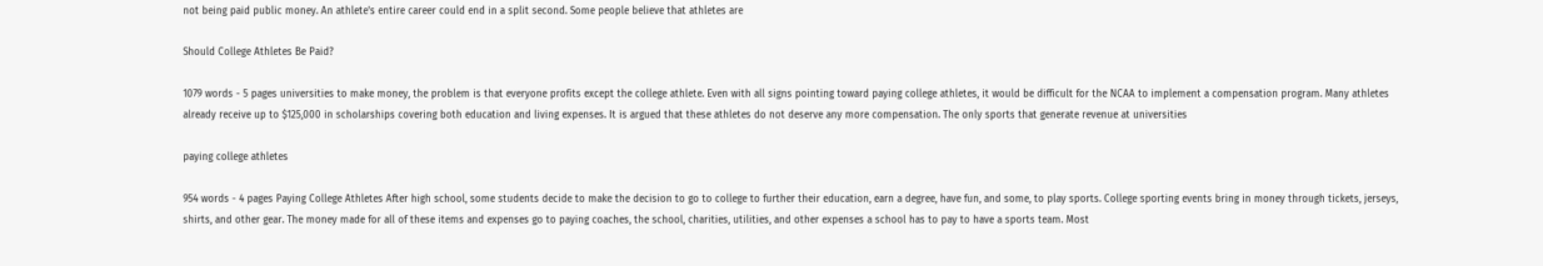not being paid public money. An athlete's entire career could end in a split second. Some people believe that athletes are

Should College Athletes Be Paid?

1079 words - 5 pages universities to make money, the problem is that everyone profits except the college athlete. Even with all signs pointing toward paying college athletes, it would be difficult for the NCAA to implement a compensation program. Many athletes already receive up to $125,000 in scholarships covering both education and living expenses. It is argued that these athletes do not deserve any more compensation. The only sports that generate revenue at universities

paying college athletes

954 words - 4 pages Paying College Athletes After high school, some students decide to make the decision to go to college to further their education, earn a degree, have fun, and some, to play sports. College sporting events bring in money through tickets, jerseys, shirts, and other gear. The money made for all of these items and expenses go to paying coaches, the school, charities, utilities, and other expenses a school has to pay to have a sports team. Most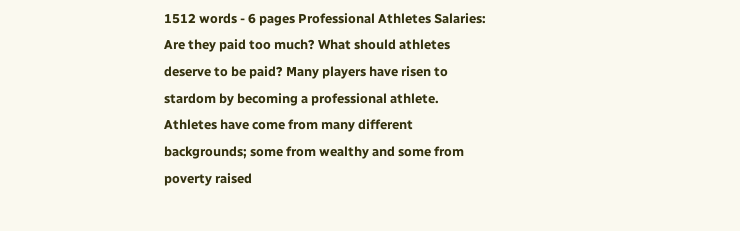1512 words - 6 pages Professional Athletes Salaries: Are they paid too much? What should athletes deserve to be paid? Many players have risen to stardom by becoming a professional athlete. Athletes have come from many different backgrounds; some from wealthy and some from poverty raised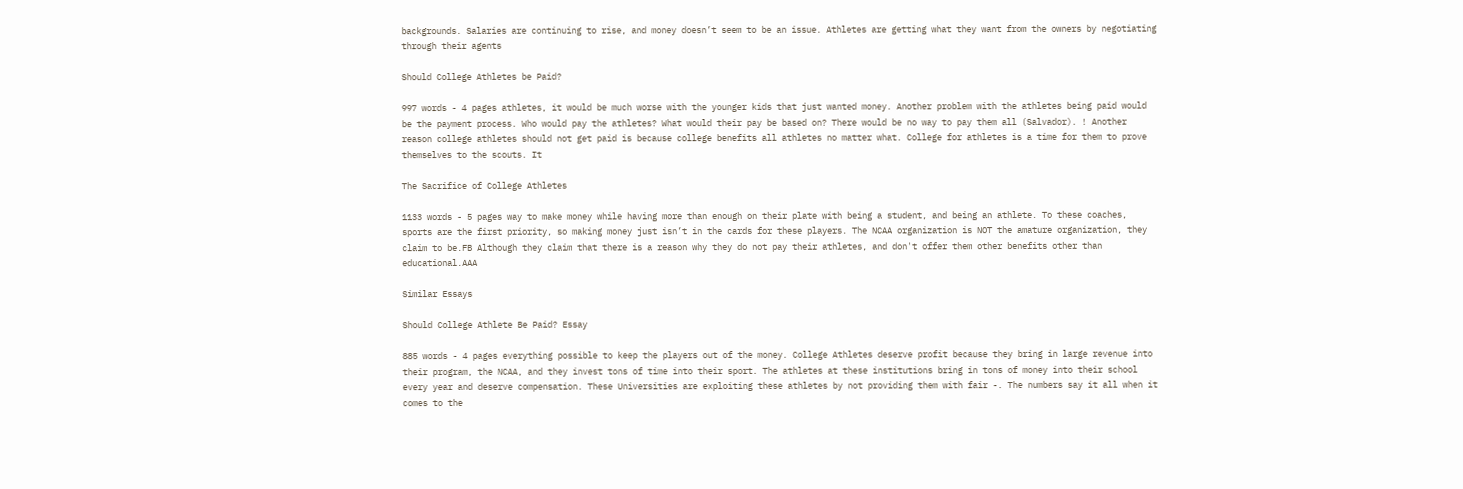backgrounds. Salaries are continuing to rise, and money doesn’t seem to be an issue. Athletes are getting what they want from the owners by negotiating through their agents

Should College Athletes be Paid?

997 words - 4 pages athletes, it would be much worse with the younger kids that just wanted money. Another problem with the athletes being paid would be the payment process. Who would pay the athletes? What would their pay be based on? There would be no way to pay them all (Salvador). ! Another reason college athletes should not get paid is because college benefits all athletes no matter what. College for athletes is a time for them to prove themselves to the scouts. It

The Sacrifice of College Athletes

1133 words - 5 pages way to make money while having more than enough on their plate with being a student, and being an athlete. To these coaches, sports are the first priority, so making money just isn’t in the cards for these players. The NCAA organization is NOT the amature organization, they claim to be.FB Although they claim that there is a reason why they do not pay their athletes, and don't offer them other benefits other than educational.AAA

Similar Essays

Should College Athlete Be Paid? Essay

885 words - 4 pages everything possible to keep the players out of the money. College Athletes deserve profit because they bring in large revenue into their program, the NCAA, and they invest tons of time into their sport. The athletes at these institutions bring in tons of money into their school every year and deserve compensation. These Universities are exploiting these athletes by not providing them with fair -. The numbers say it all when it comes to the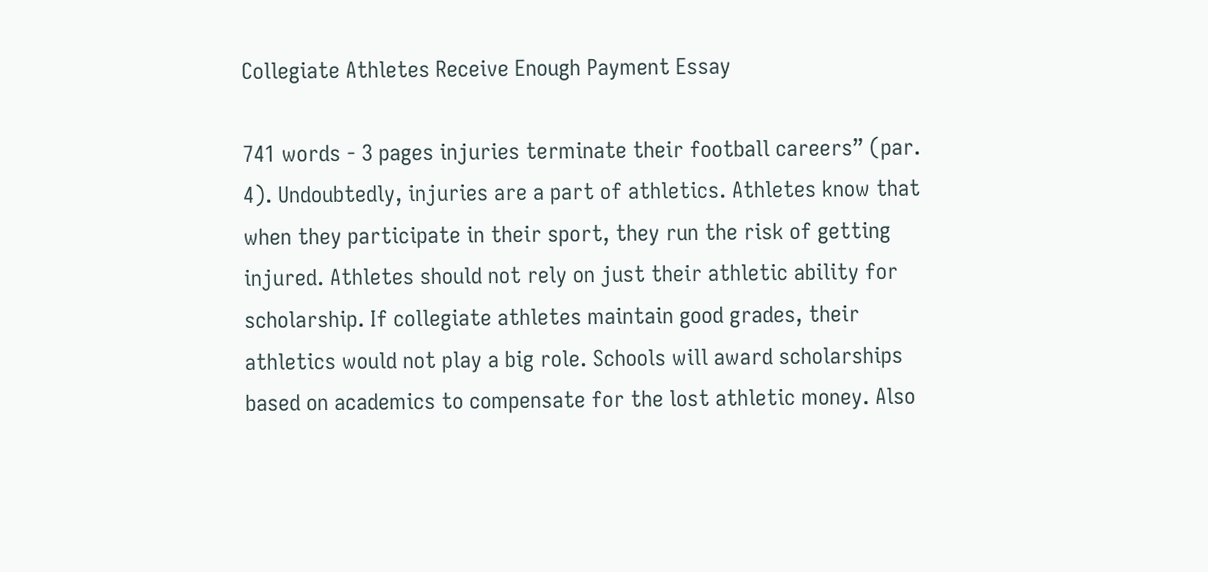Collegiate Athletes Receive Enough Payment Essay

741 words - 3 pages injuries terminate their football careers” (par. 4). Undoubtedly, injuries are a part of athletics. Athletes know that when they participate in their sport, they run the risk of getting injured. Athletes should not rely on just their athletic ability for scholarship. If collegiate athletes maintain good grades, their athletics would not play a big role. Schools will award scholarships based on academics to compensate for the lost athletic money. Also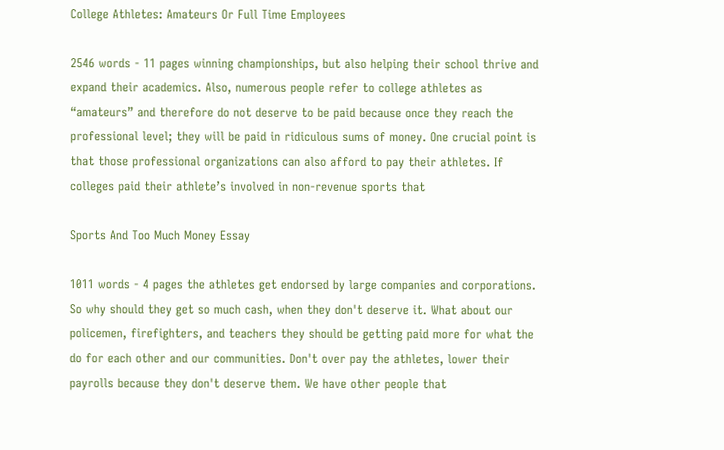College Athletes: Amateurs Or Full Time Employees

2546 words - 11 pages winning championships, but also helping their school thrive and expand their academics. Also, numerous people refer to college athletes as “amateurs” and therefore do not deserve to be paid because once they reach the professional level; they will be paid in ridiculous sums of money. One crucial point is that those professional organizations can also afford to pay their athletes. If colleges paid their athlete’s involved in non-revenue sports that

Sports And Too Much Money Essay

1011 words - 4 pages the athletes get endorsed by large companies and corporations. So why should they get so much cash, when they don't deserve it. What about our policemen, firefighters, and teachers they should be getting paid more for what the do for each other and our communities. Don't over pay the athletes, lower their payrolls because they don't deserve them. We have other people that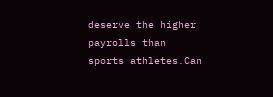deserve the higher payrolls than sports athletes.Can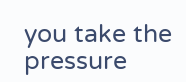you take the pressure